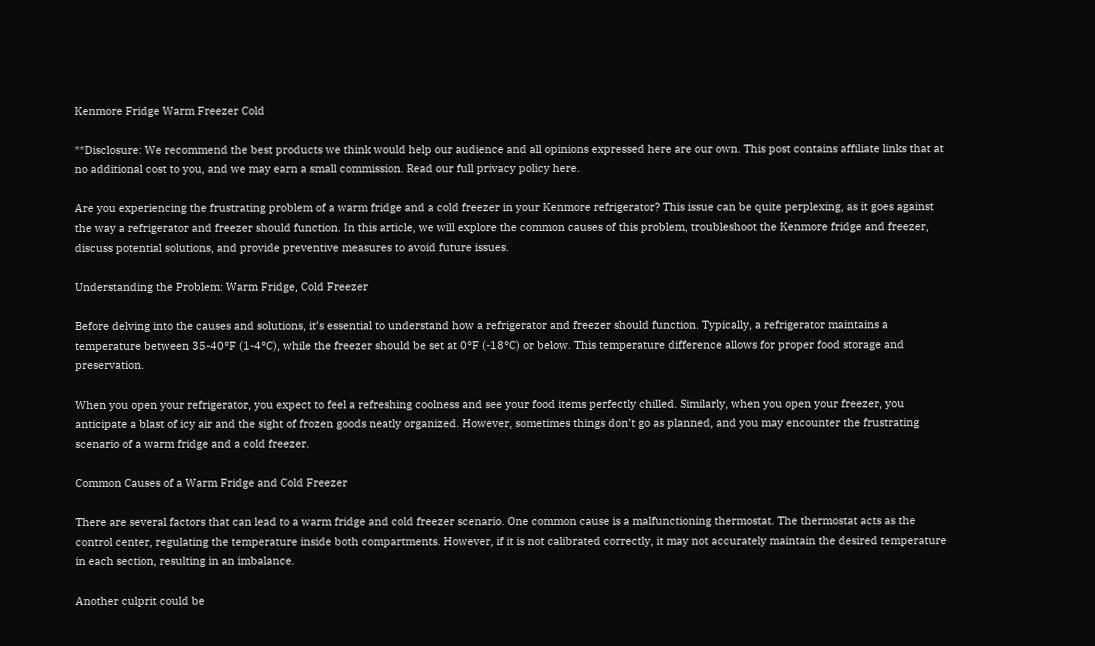Kenmore Fridge Warm Freezer Cold

**Disclosure: We recommend the best products we think would help our audience and all opinions expressed here are our own. This post contains affiliate links that at no additional cost to you, and we may earn a small commission. Read our full privacy policy here.

Are you experiencing the frustrating problem of a warm fridge and a cold freezer in your Kenmore refrigerator? This issue can be quite perplexing, as it goes against the way a refrigerator and freezer should function. In this article, we will explore the common causes of this problem, troubleshoot the Kenmore fridge and freezer, discuss potential solutions, and provide preventive measures to avoid future issues.

Understanding the Problem: Warm Fridge, Cold Freezer

Before delving into the causes and solutions, it’s essential to understand how a refrigerator and freezer should function. Typically, a refrigerator maintains a temperature between 35-40°F (1-4°C), while the freezer should be set at 0°F (-18°C) or below. This temperature difference allows for proper food storage and preservation.

When you open your refrigerator, you expect to feel a refreshing coolness and see your food items perfectly chilled. Similarly, when you open your freezer, you anticipate a blast of icy air and the sight of frozen goods neatly organized. However, sometimes things don’t go as planned, and you may encounter the frustrating scenario of a warm fridge and a cold freezer.

Common Causes of a Warm Fridge and Cold Freezer

There are several factors that can lead to a warm fridge and cold freezer scenario. One common cause is a malfunctioning thermostat. The thermostat acts as the control center, regulating the temperature inside both compartments. However, if it is not calibrated correctly, it may not accurately maintain the desired temperature in each section, resulting in an imbalance.

Another culprit could be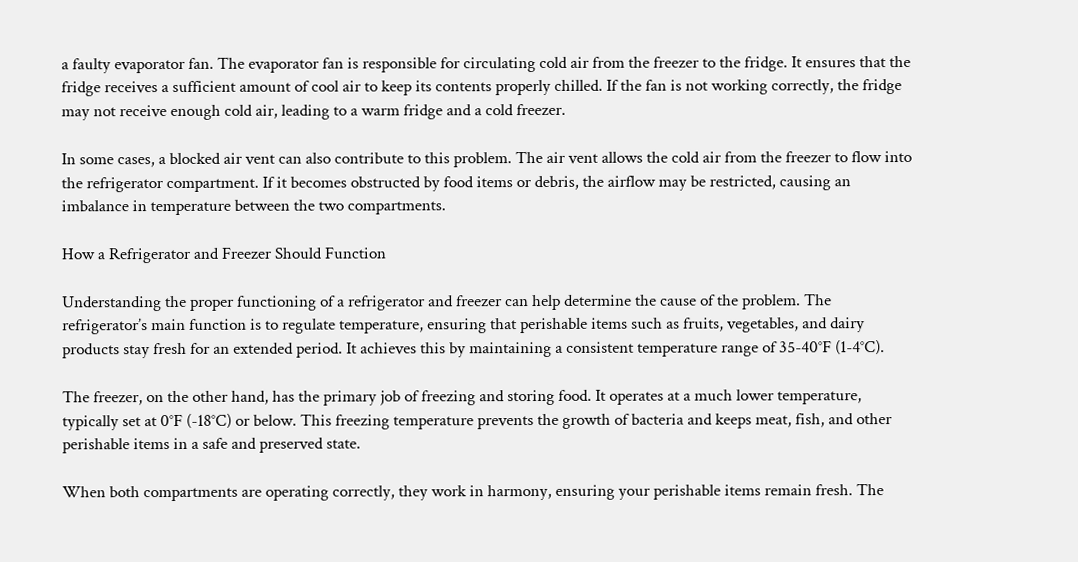a faulty evaporator fan. The evaporator fan is responsible for circulating cold air from the freezer to the fridge. It ensures that the fridge receives a sufficient amount of cool air to keep its contents properly chilled. If the fan is not working correctly, the fridge may not receive enough cold air, leading to a warm fridge and a cold freezer.

In some cases, a blocked air vent can also contribute to this problem. The air vent allows the cold air from the freezer to flow into the refrigerator compartment. If it becomes obstructed by food items or debris, the airflow may be restricted, causing an imbalance in temperature between the two compartments.

How a Refrigerator and Freezer Should Function

Understanding the proper functioning of a refrigerator and freezer can help determine the cause of the problem. The refrigerator’s main function is to regulate temperature, ensuring that perishable items such as fruits, vegetables, and dairy products stay fresh for an extended period. It achieves this by maintaining a consistent temperature range of 35-40°F (1-4°C).

The freezer, on the other hand, has the primary job of freezing and storing food. It operates at a much lower temperature, typically set at 0°F (-18°C) or below. This freezing temperature prevents the growth of bacteria and keeps meat, fish, and other perishable items in a safe and preserved state.

When both compartments are operating correctly, they work in harmony, ensuring your perishable items remain fresh. The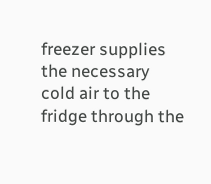freezer supplies the necessary cold air to the fridge through the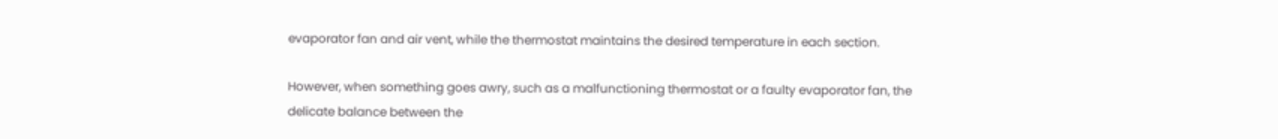evaporator fan and air vent, while the thermostat maintains the desired temperature in each section.

However, when something goes awry, such as a malfunctioning thermostat or a faulty evaporator fan, the delicate balance between the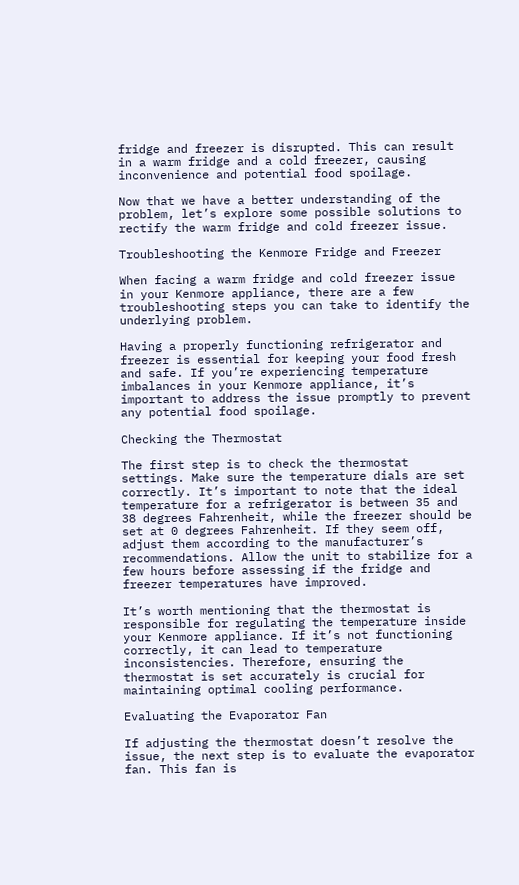fridge and freezer is disrupted. This can result in a warm fridge and a cold freezer, causing inconvenience and potential food spoilage.

Now that we have a better understanding of the problem, let’s explore some possible solutions to rectify the warm fridge and cold freezer issue.

Troubleshooting the Kenmore Fridge and Freezer

When facing a warm fridge and cold freezer issue in your Kenmore appliance, there are a few troubleshooting steps you can take to identify the underlying problem.

Having a properly functioning refrigerator and freezer is essential for keeping your food fresh and safe. If you’re experiencing temperature imbalances in your Kenmore appliance, it’s important to address the issue promptly to prevent any potential food spoilage.

Checking the Thermostat

The first step is to check the thermostat settings. Make sure the temperature dials are set correctly. It’s important to note that the ideal temperature for a refrigerator is between 35 and 38 degrees Fahrenheit, while the freezer should be set at 0 degrees Fahrenheit. If they seem off, adjust them according to the manufacturer’s recommendations. Allow the unit to stabilize for a few hours before assessing if the fridge and freezer temperatures have improved.

It’s worth mentioning that the thermostat is responsible for regulating the temperature inside your Kenmore appliance. If it’s not functioning correctly, it can lead to temperature inconsistencies. Therefore, ensuring the thermostat is set accurately is crucial for maintaining optimal cooling performance.

Evaluating the Evaporator Fan

If adjusting the thermostat doesn’t resolve the issue, the next step is to evaluate the evaporator fan. This fan is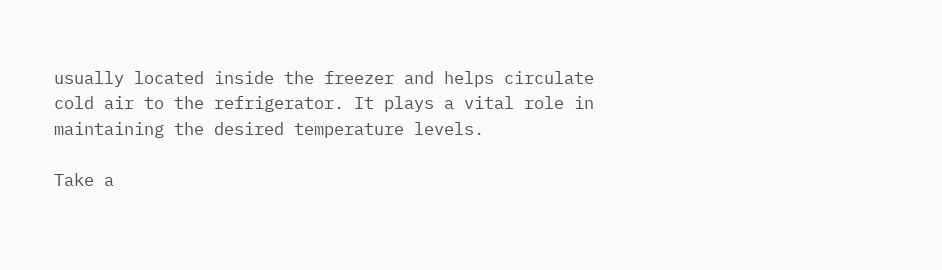usually located inside the freezer and helps circulate cold air to the refrigerator. It plays a vital role in maintaining the desired temperature levels.

Take a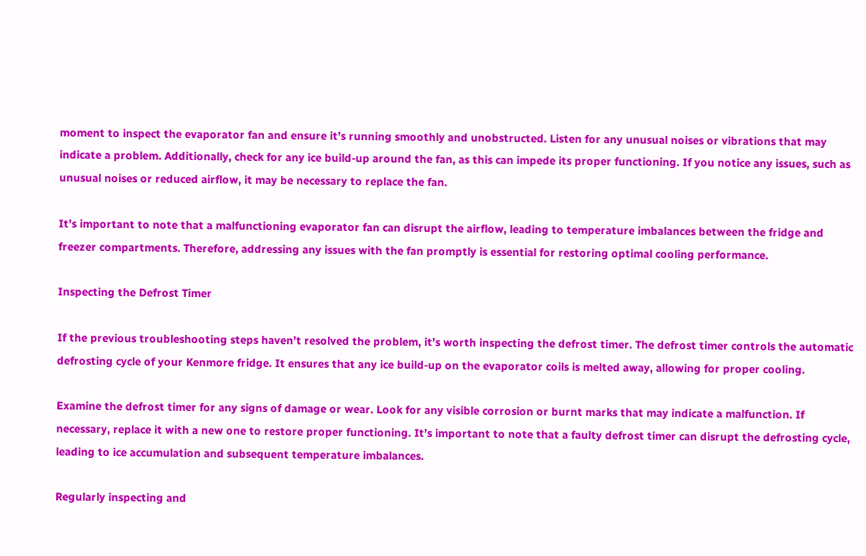moment to inspect the evaporator fan and ensure it’s running smoothly and unobstructed. Listen for any unusual noises or vibrations that may indicate a problem. Additionally, check for any ice build-up around the fan, as this can impede its proper functioning. If you notice any issues, such as unusual noises or reduced airflow, it may be necessary to replace the fan.

It’s important to note that a malfunctioning evaporator fan can disrupt the airflow, leading to temperature imbalances between the fridge and freezer compartments. Therefore, addressing any issues with the fan promptly is essential for restoring optimal cooling performance.

Inspecting the Defrost Timer

If the previous troubleshooting steps haven’t resolved the problem, it’s worth inspecting the defrost timer. The defrost timer controls the automatic defrosting cycle of your Kenmore fridge. It ensures that any ice build-up on the evaporator coils is melted away, allowing for proper cooling.

Examine the defrost timer for any signs of damage or wear. Look for any visible corrosion or burnt marks that may indicate a malfunction. If necessary, replace it with a new one to restore proper functioning. It’s important to note that a faulty defrost timer can disrupt the defrosting cycle, leading to ice accumulation and subsequent temperature imbalances.

Regularly inspecting and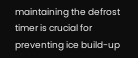maintaining the defrost timer is crucial for preventing ice build-up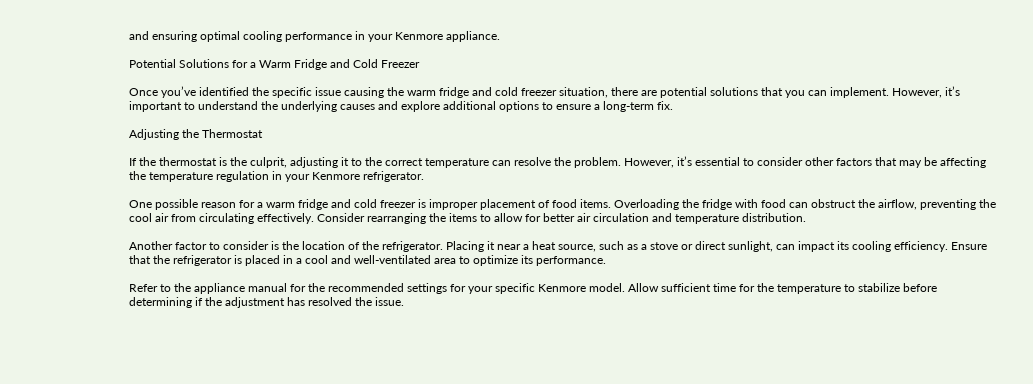and ensuring optimal cooling performance in your Kenmore appliance.

Potential Solutions for a Warm Fridge and Cold Freezer

Once you’ve identified the specific issue causing the warm fridge and cold freezer situation, there are potential solutions that you can implement. However, it’s important to understand the underlying causes and explore additional options to ensure a long-term fix.

Adjusting the Thermostat

If the thermostat is the culprit, adjusting it to the correct temperature can resolve the problem. However, it’s essential to consider other factors that may be affecting the temperature regulation in your Kenmore refrigerator.

One possible reason for a warm fridge and cold freezer is improper placement of food items. Overloading the fridge with food can obstruct the airflow, preventing the cool air from circulating effectively. Consider rearranging the items to allow for better air circulation and temperature distribution.

Another factor to consider is the location of the refrigerator. Placing it near a heat source, such as a stove or direct sunlight, can impact its cooling efficiency. Ensure that the refrigerator is placed in a cool and well-ventilated area to optimize its performance.

Refer to the appliance manual for the recommended settings for your specific Kenmore model. Allow sufficient time for the temperature to stabilize before determining if the adjustment has resolved the issue.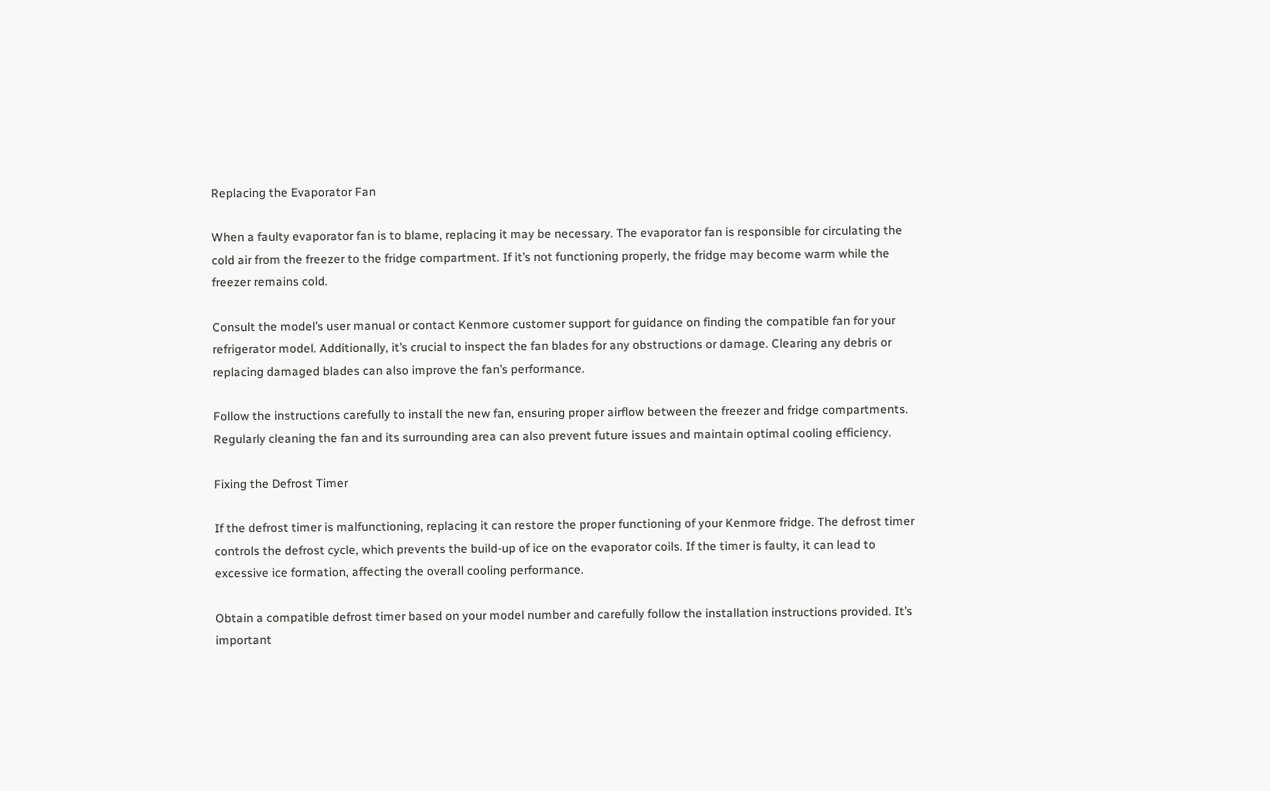Replacing the Evaporator Fan

When a faulty evaporator fan is to blame, replacing it may be necessary. The evaporator fan is responsible for circulating the cold air from the freezer to the fridge compartment. If it’s not functioning properly, the fridge may become warm while the freezer remains cold.

Consult the model’s user manual or contact Kenmore customer support for guidance on finding the compatible fan for your refrigerator model. Additionally, it’s crucial to inspect the fan blades for any obstructions or damage. Clearing any debris or replacing damaged blades can also improve the fan’s performance.

Follow the instructions carefully to install the new fan, ensuring proper airflow between the freezer and fridge compartments. Regularly cleaning the fan and its surrounding area can also prevent future issues and maintain optimal cooling efficiency.

Fixing the Defrost Timer

If the defrost timer is malfunctioning, replacing it can restore the proper functioning of your Kenmore fridge. The defrost timer controls the defrost cycle, which prevents the build-up of ice on the evaporator coils. If the timer is faulty, it can lead to excessive ice formation, affecting the overall cooling performance.

Obtain a compatible defrost timer based on your model number and carefully follow the installation instructions provided. It’s important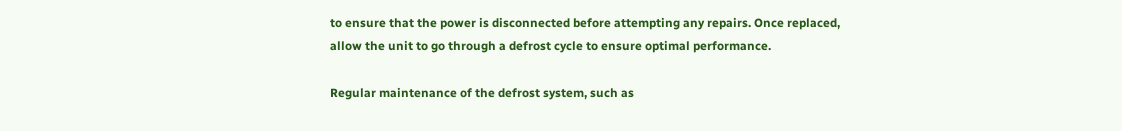to ensure that the power is disconnected before attempting any repairs. Once replaced, allow the unit to go through a defrost cycle to ensure optimal performance.

Regular maintenance of the defrost system, such as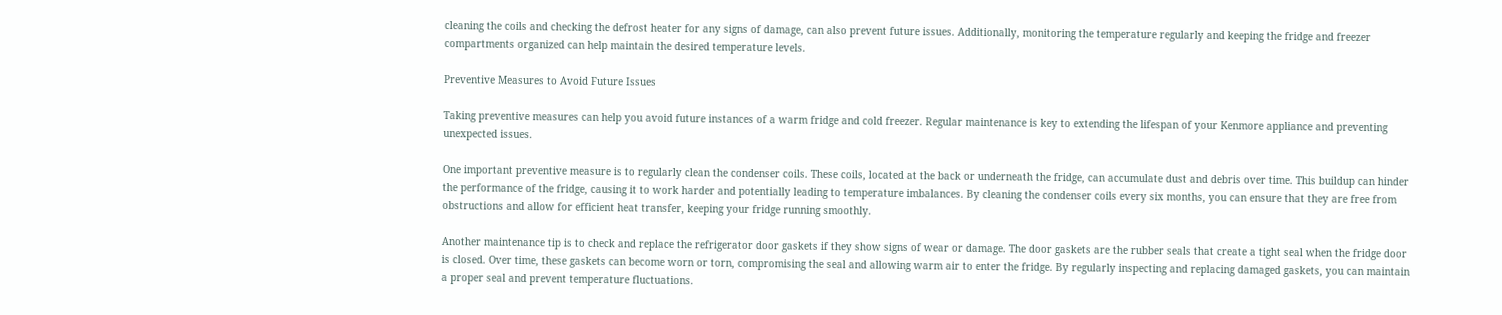cleaning the coils and checking the defrost heater for any signs of damage, can also prevent future issues. Additionally, monitoring the temperature regularly and keeping the fridge and freezer compartments organized can help maintain the desired temperature levels.

Preventive Measures to Avoid Future Issues

Taking preventive measures can help you avoid future instances of a warm fridge and cold freezer. Regular maintenance is key to extending the lifespan of your Kenmore appliance and preventing unexpected issues.

One important preventive measure is to regularly clean the condenser coils. These coils, located at the back or underneath the fridge, can accumulate dust and debris over time. This buildup can hinder the performance of the fridge, causing it to work harder and potentially leading to temperature imbalances. By cleaning the condenser coils every six months, you can ensure that they are free from obstructions and allow for efficient heat transfer, keeping your fridge running smoothly.

Another maintenance tip is to check and replace the refrigerator door gaskets if they show signs of wear or damage. The door gaskets are the rubber seals that create a tight seal when the fridge door is closed. Over time, these gaskets can become worn or torn, compromising the seal and allowing warm air to enter the fridge. By regularly inspecting and replacing damaged gaskets, you can maintain a proper seal and prevent temperature fluctuations.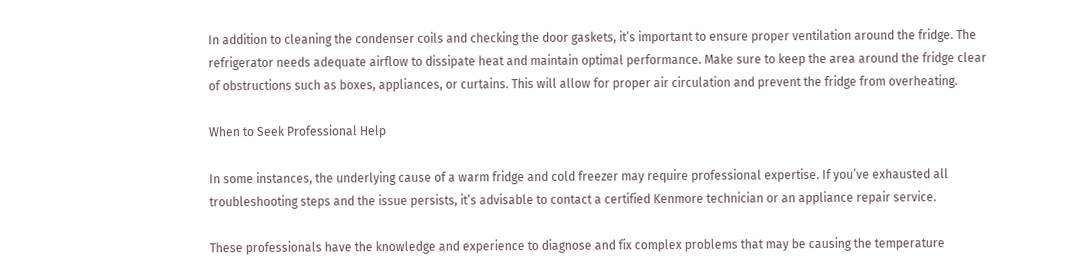In addition to cleaning the condenser coils and checking the door gaskets, it’s important to ensure proper ventilation around the fridge. The refrigerator needs adequate airflow to dissipate heat and maintain optimal performance. Make sure to keep the area around the fridge clear of obstructions such as boxes, appliances, or curtains. This will allow for proper air circulation and prevent the fridge from overheating.

When to Seek Professional Help

In some instances, the underlying cause of a warm fridge and cold freezer may require professional expertise. If you’ve exhausted all troubleshooting steps and the issue persists, it’s advisable to contact a certified Kenmore technician or an appliance repair service.

These professionals have the knowledge and experience to diagnose and fix complex problems that may be causing the temperature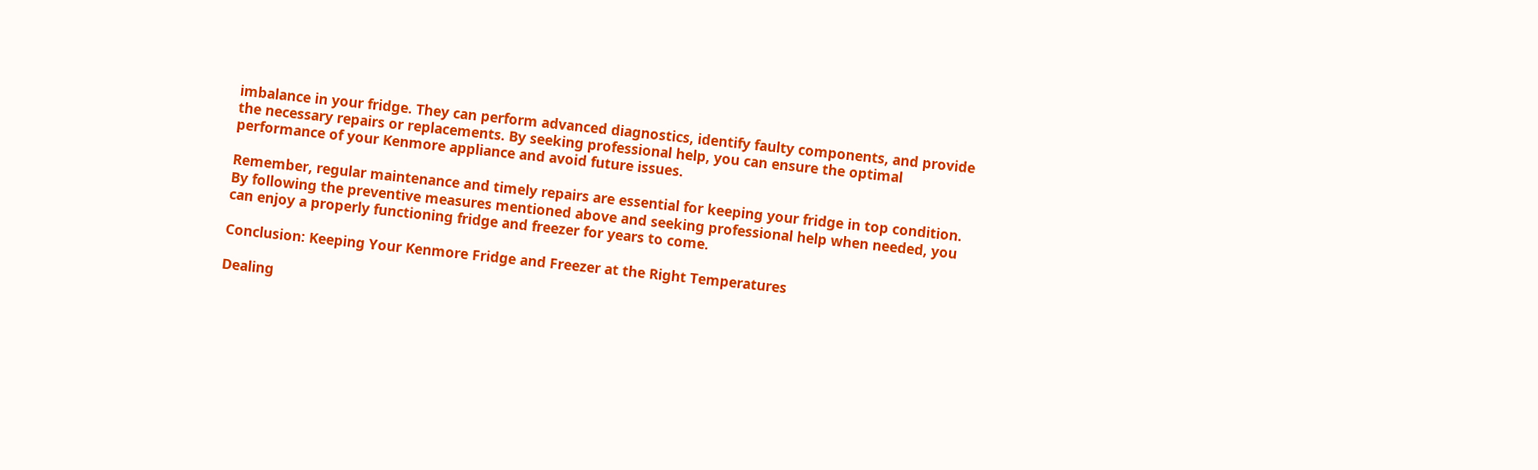imbalance in your fridge. They can perform advanced diagnostics, identify faulty components, and provide the necessary repairs or replacements. By seeking professional help, you can ensure the optimal performance of your Kenmore appliance and avoid future issues.

Remember, regular maintenance and timely repairs are essential for keeping your fridge in top condition. By following the preventive measures mentioned above and seeking professional help when needed, you can enjoy a properly functioning fridge and freezer for years to come.

Conclusion: Keeping Your Kenmore Fridge and Freezer at the Right Temperatures

Dealing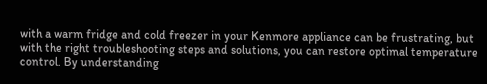with a warm fridge and cold freezer in your Kenmore appliance can be frustrating, but with the right troubleshooting steps and solutions, you can restore optimal temperature control. By understanding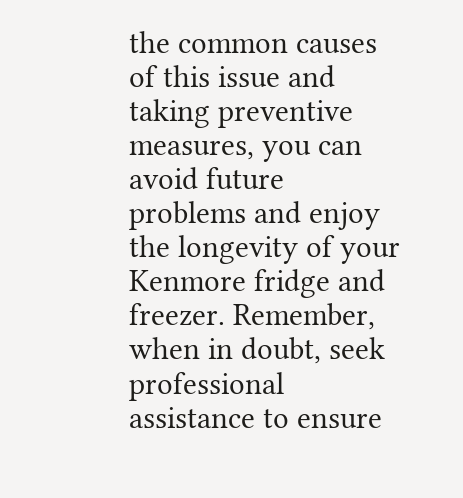the common causes of this issue and taking preventive measures, you can avoid future problems and enjoy the longevity of your Kenmore fridge and freezer. Remember, when in doubt, seek professional assistance to ensure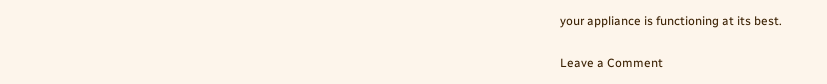your appliance is functioning at its best.

Leave a Comment